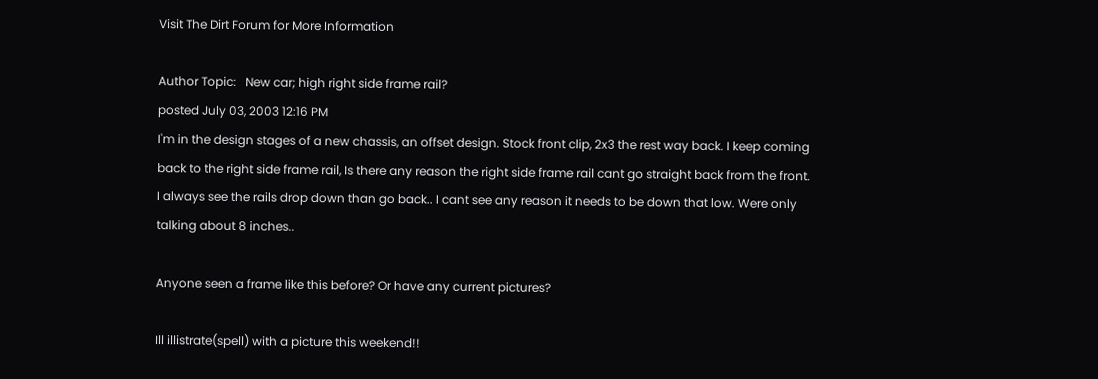Visit The Dirt Forum for More Information

Author Topic:   New car; high right side frame rail?
posted July 03, 2003 12:16 PM
I'm in the design stages of a new chassis, an offset design. Stock front clip, 2x3 the rest way back. I keep coming back to the right side frame rail, Is there any reason the right side frame rail cant go straight back from the front. I always see the rails drop down than go back.. I cant see any reason it needs to be down that low. Were only talking about 8 inches..

Anyone seen a frame like this before? Or have any current pictures?

Ill illistrate(spell) with a picture this weekend!!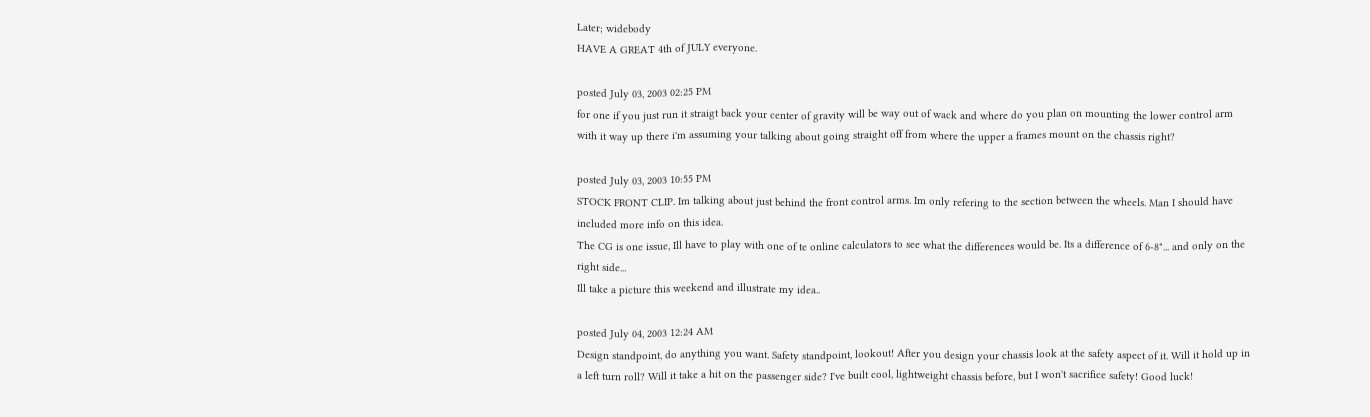Later; widebody
HAVE A GREAT 4th of JULY everyone.

posted July 03, 2003 02:25 PM
for one if you just run it straigt back your center of gravity will be way out of wack and where do you plan on mounting the lower control arm with it way up there i'm assuming your talking about going straight off from where the upper a frames mount on the chassis right?

posted July 03, 2003 10:55 PM
STOCK FRONT CLIP. Im talking about just behind the front control arms. Im only refering to the section between the wheels. Man I should have included more info on this idea.
The CG is one issue, Ill have to play with one of te online calculators to see what the differences would be. Its a difference of 6-8"... and only on the right side...
Ill take a picture this weekend and illustrate my idea..

posted July 04, 2003 12:24 AM
Design standpoint, do anything you want. Safety standpoint, lookout! After you design your chassis look at the safety aspect of it. Will it hold up in a left turn roll? Will it take a hit on the passenger side? I've built cool, lightweight chassis before, but I won't sacrifice safety! Good luck!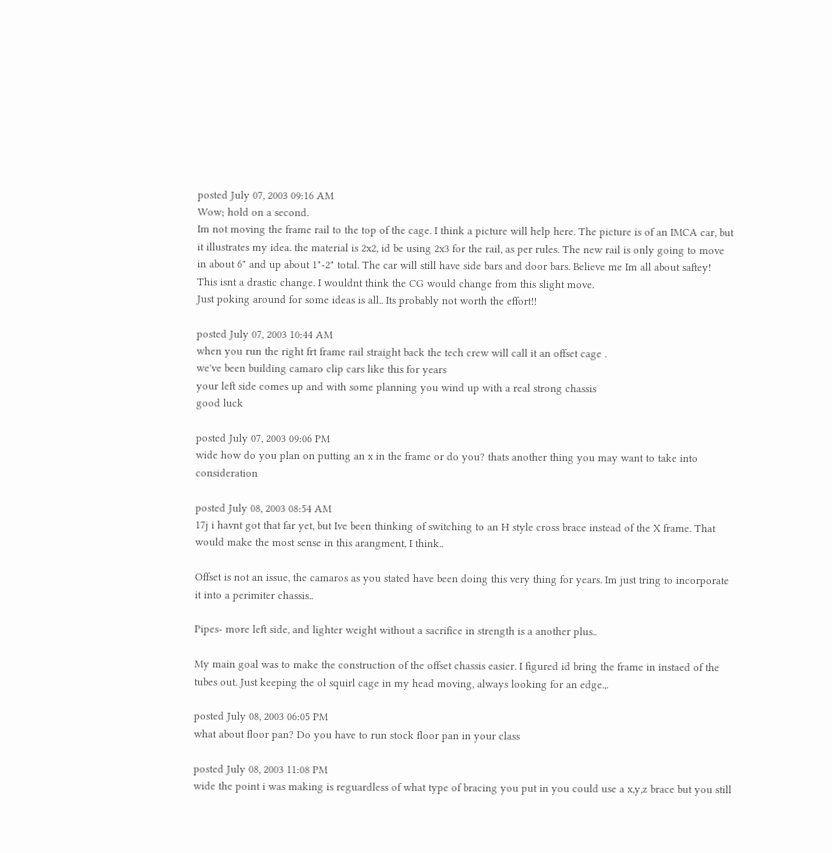posted July 07, 2003 09:16 AM
Wow; hold on a second.
Im not moving the frame rail to the top of the cage. I think a picture will help here. The picture is of an IMCA car, but it illustrates my idea. the material is 2x2, id be using 2x3 for the rail, as per rules. The new rail is only going to move in about 6" and up about 1"-2" total. The car will still have side bars and door bars. Believe me Im all about saftey!
This isnt a drastic change. I wouldnt think the CG would change from this slight move.
Just poking around for some ideas is all.. Its probably not worth the effort!!

posted July 07, 2003 10:44 AM
when you run the right frt frame rail straight back the tech crew will call it an offset cage .
we've been building camaro clip cars like this for years
your left side comes up and with some planning you wind up with a real strong chassis
good luck

posted July 07, 2003 09:06 PM
wide how do you plan on putting an x in the frame or do you? thats another thing you may want to take into consideration

posted July 08, 2003 08:54 AM
17j i havnt got that far yet, but Ive been thinking of switching to an H style cross brace instead of the X frame. That would make the most sense in this arangment, I think..

Offset is not an issue, the camaros as you stated have been doing this very thing for years. Im just tring to incorporate it into a perimiter chassis..

Pipes- more left side, and lighter weight without a sacrifice in strength is a another plus..

My main goal was to make the construction of the offset chassis easier. I figured id bring the frame in instaed of the tubes out. Just keeping the ol squirl cage in my head moving, always looking for an edge.,.

posted July 08, 2003 06:05 PM
what about floor pan? Do you have to run stock floor pan in your class

posted July 08, 2003 11:08 PM
wide the point i was making is reguardless of what type of bracing you put in you could use a x,y,z brace but you still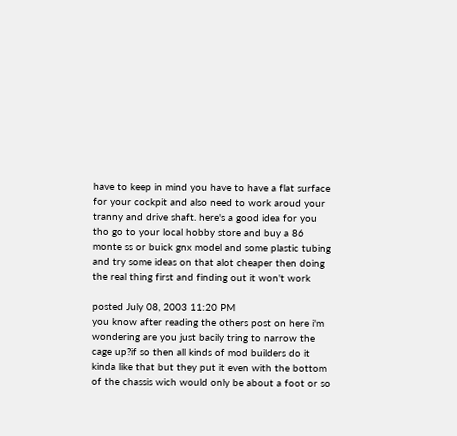have to keep in mind you have to have a flat surface for your cockpit and also need to work aroud your tranny and drive shaft. here's a good idea for you tho go to your local hobby store and buy a 86 monte ss or buick gnx model and some plastic tubing and try some ideas on that alot cheaper then doing the real thing first and finding out it won't work

posted July 08, 2003 11:20 PM
you know after reading the others post on here i'm wondering are you just bacily tring to narrow the cage up?if so then all kinds of mod builders do it kinda like that but they put it even with the bottom of the chassis wich would only be about a foot or so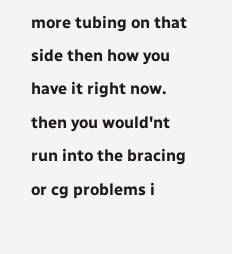more tubing on that side then how you have it right now. then you would'nt run into the bracing or cg problems i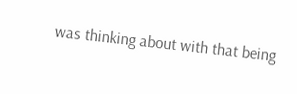was thinking about with that being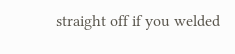straight off if you welded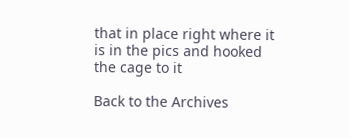that in place right where it is in the pics and hooked the cage to it

Back to the Archives